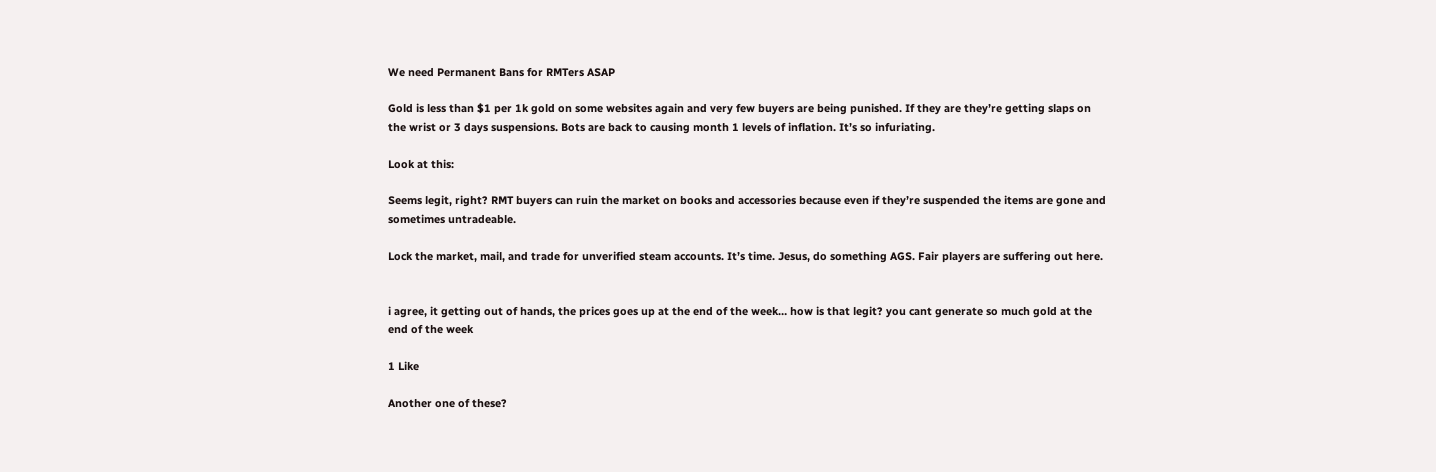We need Permanent Bans for RMTers ASAP

Gold is less than $1 per 1k gold on some websites again and very few buyers are being punished. If they are they’re getting slaps on the wrist or 3 days suspensions. Bots are back to causing month 1 levels of inflation. It’s so infuriating.

Look at this:

Seems legit, right? RMT buyers can ruin the market on books and accessories because even if they’re suspended the items are gone and sometimes untradeable.

Lock the market, mail, and trade for unverified steam accounts. It’s time. Jesus, do something AGS. Fair players are suffering out here.


i agree, it getting out of hands, the prices goes up at the end of the week… how is that legit? you cant generate so much gold at the end of the week

1 Like

Another one of these?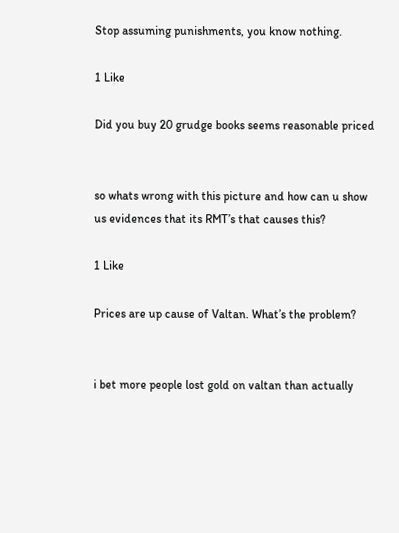Stop assuming punishments, you know nothing.

1 Like

Did you buy 20 grudge books seems reasonable priced


so whats wrong with this picture and how can u show us evidences that its RMT’s that causes this?

1 Like

Prices are up cause of Valtan. What’s the problem?


i bet more people lost gold on valtan than actually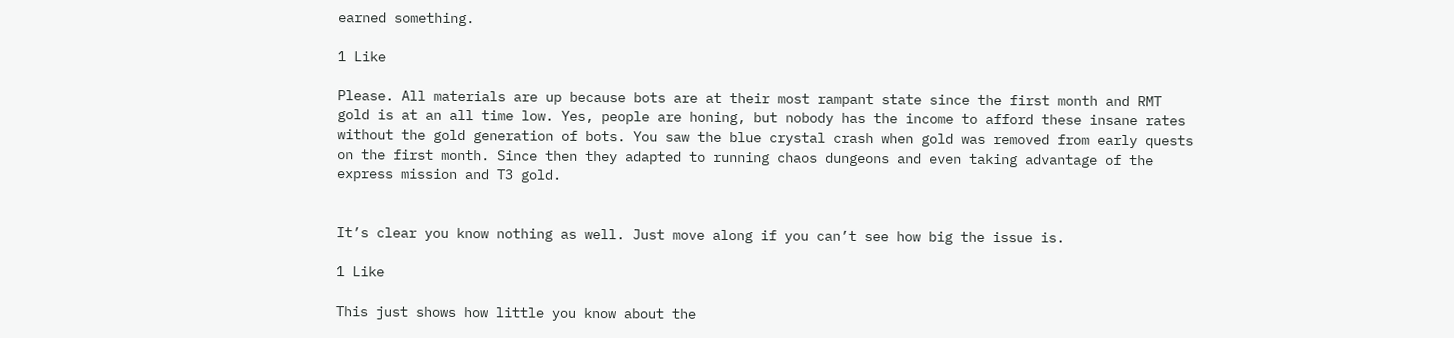earned something.

1 Like

Please. All materials are up because bots are at their most rampant state since the first month and RMT gold is at an all time low. Yes, people are honing, but nobody has the income to afford these insane rates without the gold generation of bots. You saw the blue crystal crash when gold was removed from early quests on the first month. Since then they adapted to running chaos dungeons and even taking advantage of the express mission and T3 gold.


It’s clear you know nothing as well. Just move along if you can’t see how big the issue is.

1 Like

This just shows how little you know about the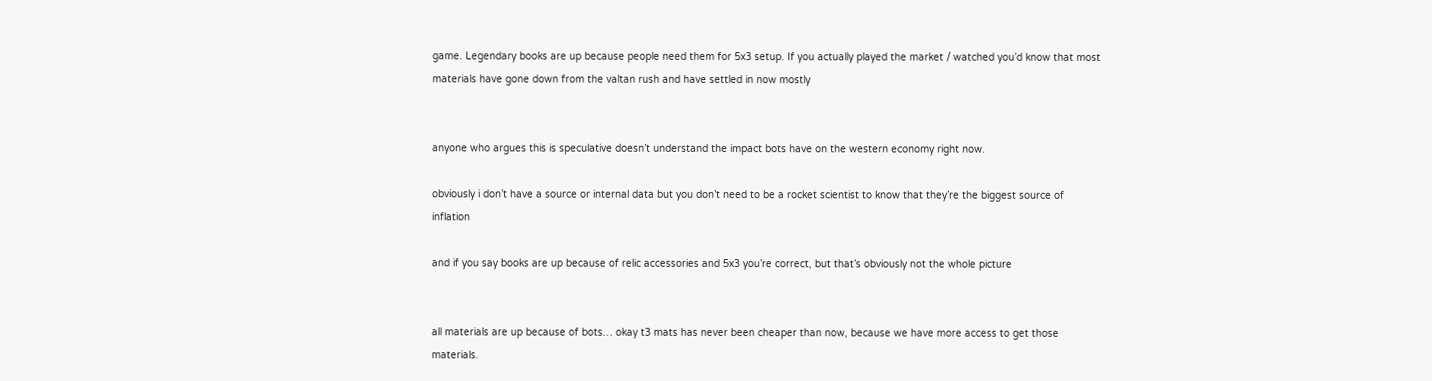game. Legendary books are up because people need them for 5x3 setup. If you actually played the market / watched you’d know that most materials have gone down from the valtan rush and have settled in now mostly


anyone who argues this is speculative doesn’t understand the impact bots have on the western economy right now.

obviously i don’t have a source or internal data but you don’t need to be a rocket scientist to know that they’re the biggest source of inflation

and if you say books are up because of relic accessories and 5x3 you’re correct, but that’s obviously not the whole picture


all materials are up because of bots… okay t3 mats has never been cheaper than now, because we have more access to get those materials.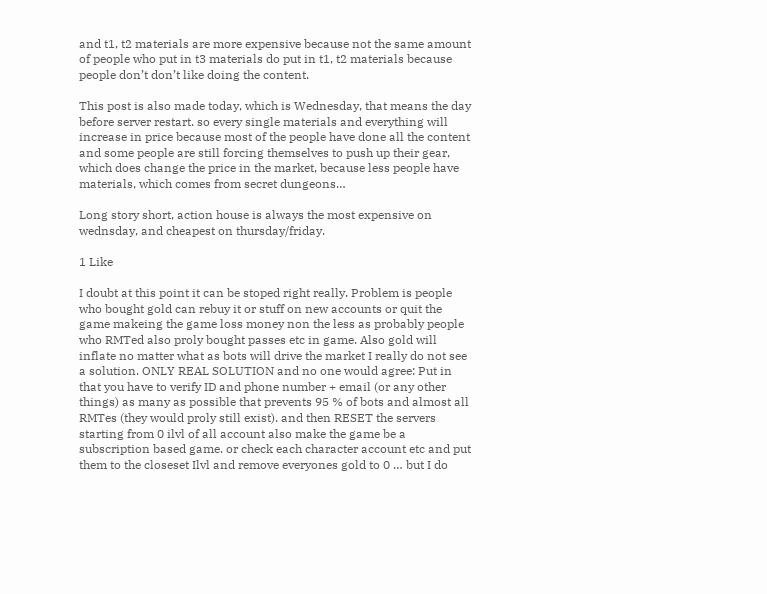and t1, t2 materials are more expensive because not the same amount of people who put in t3 materials do put in t1, t2 materials because people don’t don’t like doing the content.

This post is also made today, which is Wednesday, that means the day before server restart. so every single materials and everything will increase in price because most of the people have done all the content and some people are still forcing themselves to push up their gear, which does change the price in the market, because less people have materials, which comes from secret dungeons…

Long story short, action house is always the most expensive on wednsday, and cheapest on thursday/friday.

1 Like

I doubt at this point it can be stoped right really. Problem is people who bought gold can rebuy it or stuff on new accounts or quit the game makeing the game loss money non the less as probably people who RMTed also proly bought passes etc in game. Also gold will inflate no matter what as bots will drive the market I really do not see a solution. ONLY REAL SOLUTION and no one would agree: Put in that you have to verify ID and phone number + email (or any other things) as many as possible that prevents 95 % of bots and almost all RMTes (they would proly still exist). and then RESET the servers starting from 0 ilvl of all account also make the game be a subscription based game. or check each character account etc and put them to the closeset Ilvl and remove everyones gold to 0 … but I do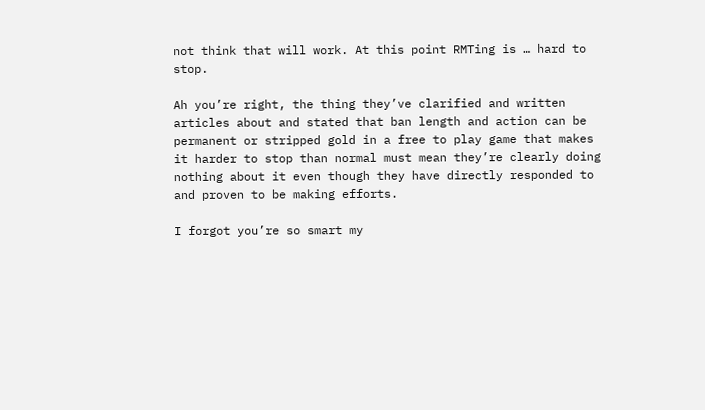not think that will work. At this point RMTing is … hard to stop.

Ah you’re right, the thing they’ve clarified and written articles about and stated that ban length and action can be permanent or stripped gold in a free to play game that makes it harder to stop than normal must mean they’re clearly doing nothing about it even though they have directly responded to and proven to be making efforts.

I forgot you’re so smart my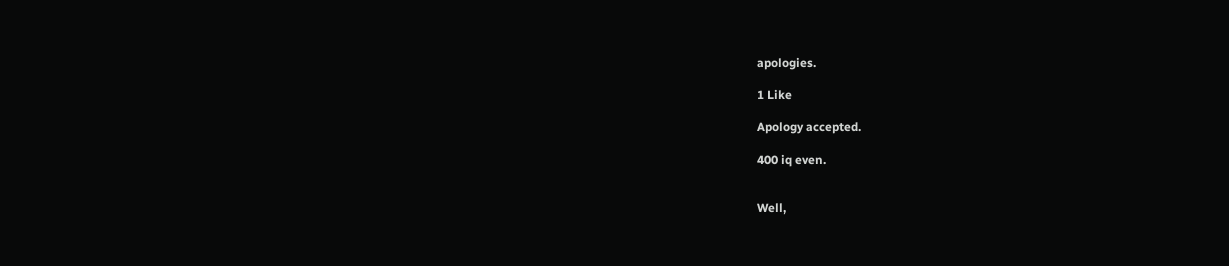apologies.

1 Like

Apology accepted.

400 iq even.


Well,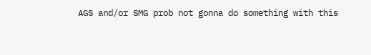AGS and/or SMG prob not gonna do something with this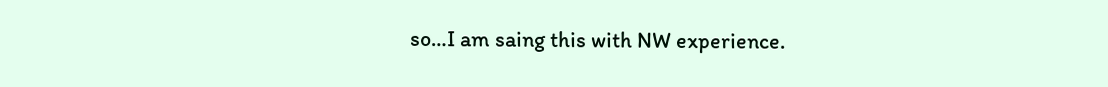so…I am saing this with NW experience.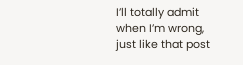I’ll totally admit when I’m wrong, just like that post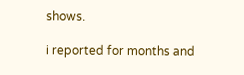shows.

i reported for months and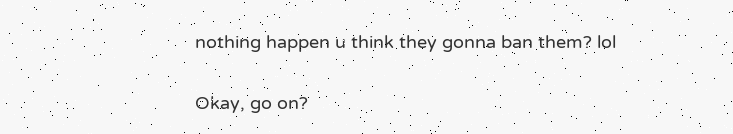nothing happen u think they gonna ban them? lol

Okay, go on?